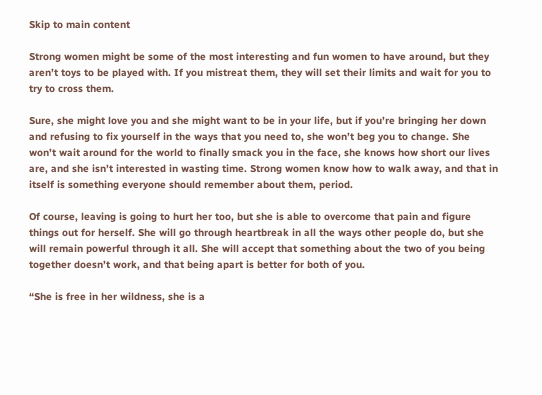Skip to main content

Strong women might be some of the most interesting and fun women to have around, but they aren’t toys to be played with. If you mistreat them, they will set their limits and wait for you to try to cross them.

Sure, she might love you and she might want to be in your life, but if you’re bringing her down and refusing to fix yourself in the ways that you need to, she won’t beg you to change. She won’t wait around for the world to finally smack you in the face, she knows how short our lives are, and she isn’t interested in wasting time. Strong women know how to walk away, and that in itself is something everyone should remember about them, period.

Of course, leaving is going to hurt her too, but she is able to overcome that pain and figure things out for herself. She will go through heartbreak in all the ways other people do, but she will remain powerful through it all. She will accept that something about the two of you being together doesn’t work, and that being apart is better for both of you.

“She is free in her wildness, she is a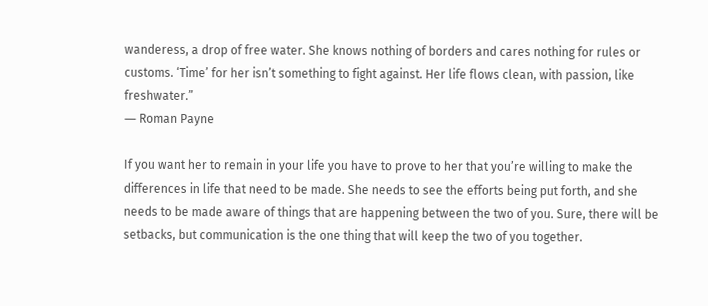wanderess, a drop of free water. She knows nothing of borders and cares nothing for rules or customs. ‘Time’ for her isn’t something to fight against. Her life flows clean, with passion, like freshwater.”
― Roman Payne

If you want her to remain in your life you have to prove to her that you’re willing to make the differences in life that need to be made. She needs to see the efforts being put forth, and she needs to be made aware of things that are happening between the two of you. Sure, there will be setbacks, but communication is the one thing that will keep the two of you together.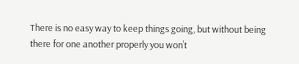There is no easy way to keep things going, but without being there for one another properly you won’t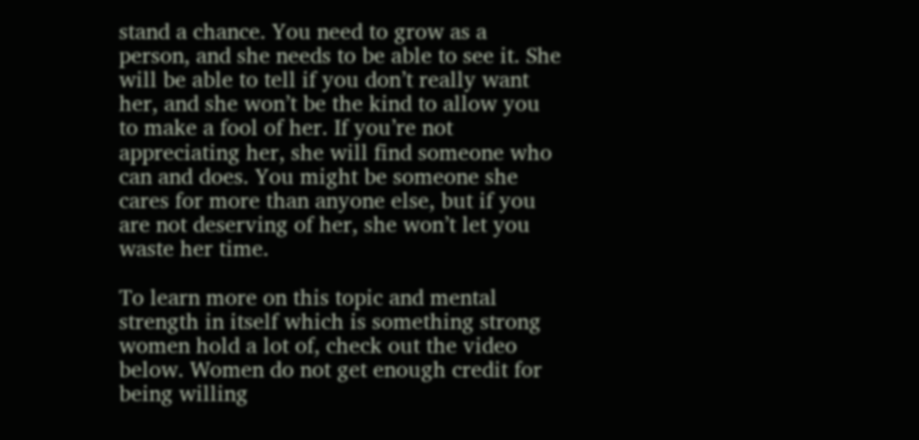stand a chance. You need to grow as a person, and she needs to be able to see it. She will be able to tell if you don’t really want her, and she won’t be the kind to allow you to make a fool of her. If you’re not appreciating her, she will find someone who can and does. You might be someone she cares for more than anyone else, but if you are not deserving of her, she won’t let you waste her time.

To learn more on this topic and mental strength in itself which is something strong women hold a lot of, check out the video below. Women do not get enough credit for being willing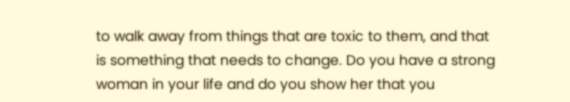to walk away from things that are toxic to them, and that is something that needs to change. Do you have a strong woman in your life and do you show her that you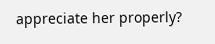appreciate her properly?